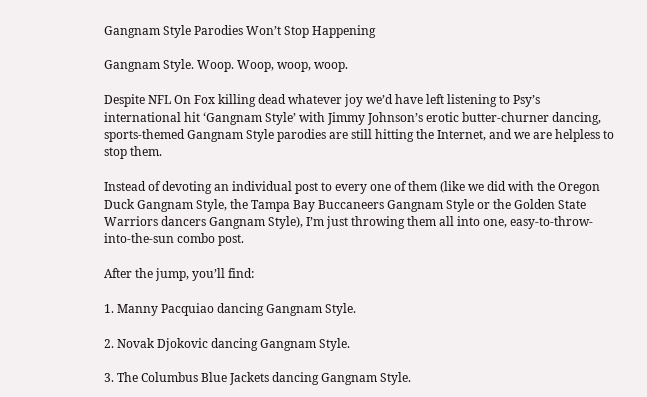Gangnam Style Parodies Won’t Stop Happening

Gangnam Style. Woop. Woop, woop, woop.

Despite NFL On Fox killing dead whatever joy we’d have left listening to Psy’s international hit ‘Gangnam Style’ with Jimmy Johnson’s erotic butter-churner dancing, sports-themed Gangnam Style parodies are still hitting the Internet, and we are helpless to stop them.

Instead of devoting an individual post to every one of them (like we did with the Oregon Duck Gangnam Style, the Tampa Bay Buccaneers Gangnam Style or the Golden State Warriors dancers Gangnam Style), I’m just throwing them all into one, easy-to-throw-into-the-sun combo post.

After the jump, you’ll find:

1. Manny Pacquiao dancing Gangnam Style.

2. Novak Djokovic dancing Gangnam Style.

3. The Columbus Blue Jackets dancing Gangnam Style.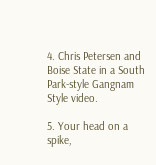4. Chris Petersen and Boise State in a South Park-style Gangnam Style video.

5. Your head on a spike,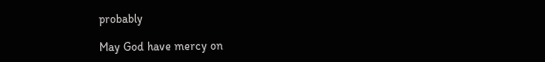probably

May God have mercy on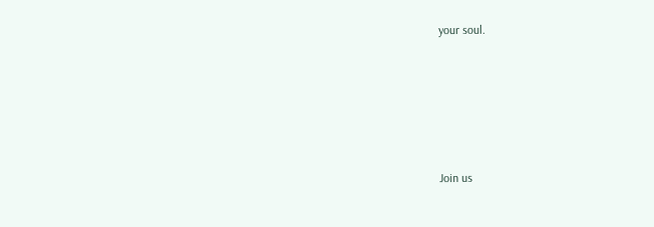your soul.





Join us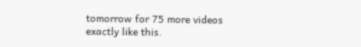tomorrow for 75 more videos exactly like this.